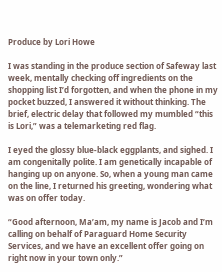Produce by Lori Howe

I was standing in the produce section of Safeway last week, mentally checking off ingredients on the shopping list I’d forgotten, and when the phone in my pocket buzzed, I answered it without thinking. The brief, electric delay that followed my mumbled “this is Lori,” was a telemarketing red flag.

I eyed the glossy blue-black eggplants, and sighed. I am congenitally polite. I am genetically incapable of hanging up on anyone. So, when a young man came on the line, I returned his greeting, wondering what was on offer today.

“Good afternoon, Ma’am, my name is Jacob and I’m calling on behalf of Paraguard Home Security Services, and we have an excellent offer going on right now in your town only.”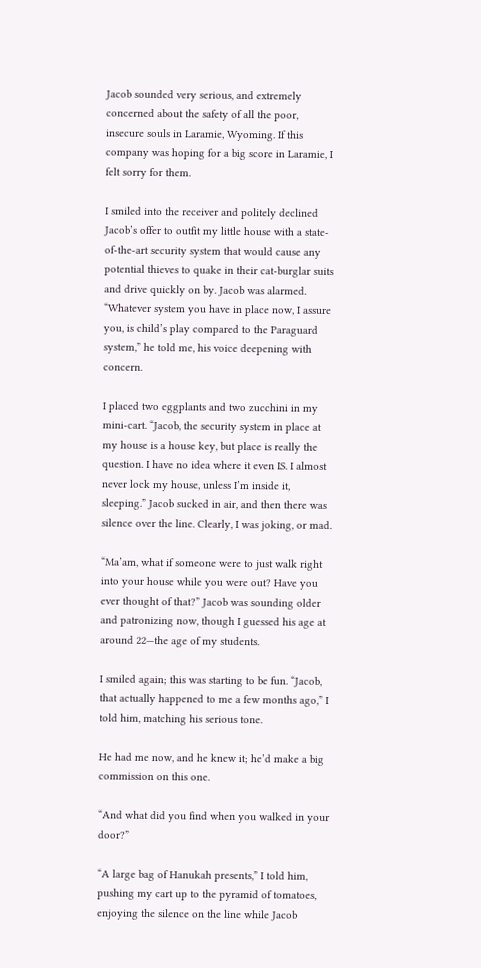Jacob sounded very serious, and extremely concerned about the safety of all the poor, insecure souls in Laramie, Wyoming. If this company was hoping for a big score in Laramie, I felt sorry for them.

I smiled into the receiver and politely declined Jacob’s offer to outfit my little house with a state-of-the-art security system that would cause any potential thieves to quake in their cat-burglar suits and drive quickly on by. Jacob was alarmed. “Whatever system you have in place now, I assure you, is child’s play compared to the Paraguard system,” he told me, his voice deepening with concern.

I placed two eggplants and two zucchini in my mini-cart. “Jacob, the security system in place at my house is a house key, but place is really the question. I have no idea where it even IS. I almost never lock my house, unless I’m inside it, sleeping.” Jacob sucked in air, and then there was silence over the line. Clearly, I was joking, or mad.

“Ma’am, what if someone were to just walk right into your house while you were out? Have you ever thought of that?” Jacob was sounding older and patronizing now, though I guessed his age at around 22—the age of my students.

I smiled again; this was starting to be fun. “Jacob, that actually happened to me a few months ago,” I told him, matching his serious tone.

He had me now, and he knew it; he’d make a big commission on this one.

“And what did you find when you walked in your door?”

“A large bag of Hanukah presents,” I told him, pushing my cart up to the pyramid of tomatoes, enjoying the silence on the line while Jacob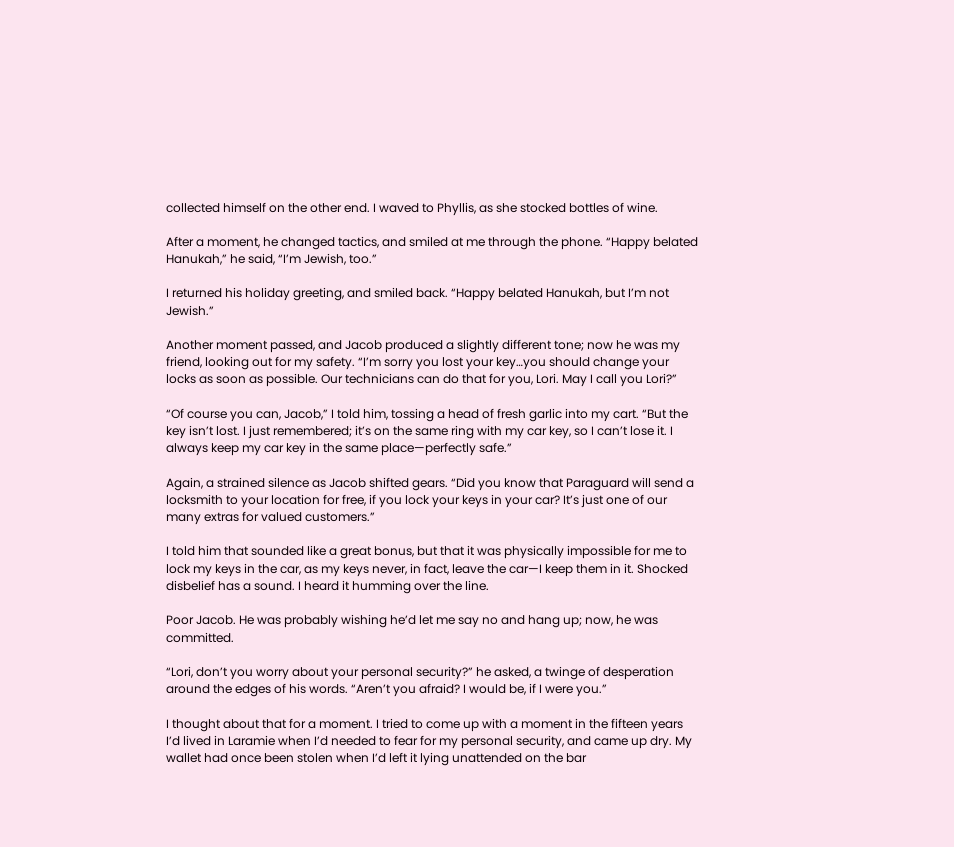collected himself on the other end. I waved to Phyllis, as she stocked bottles of wine.

After a moment, he changed tactics, and smiled at me through the phone. “Happy belated Hanukah,” he said, “I’m Jewish, too.”

I returned his holiday greeting, and smiled back. “Happy belated Hanukah, but I’m not Jewish.”

Another moment passed, and Jacob produced a slightly different tone; now he was my friend, looking out for my safety. “I’m sorry you lost your key…you should change your locks as soon as possible. Our technicians can do that for you, Lori. May I call you Lori?”

“Of course you can, Jacob,” I told him, tossing a head of fresh garlic into my cart. “But the key isn’t lost. I just remembered; it’s on the same ring with my car key, so I can’t lose it. I always keep my car key in the same place—perfectly safe.”

Again, a strained silence as Jacob shifted gears. “Did you know that Paraguard will send a locksmith to your location for free, if you lock your keys in your car? It’s just one of our many extras for valued customers.”

I told him that sounded like a great bonus, but that it was physically impossible for me to lock my keys in the car, as my keys never, in fact, leave the car—I keep them in it. Shocked disbelief has a sound. I heard it humming over the line.

Poor Jacob. He was probably wishing he’d let me say no and hang up; now, he was committed.

“Lori, don’t you worry about your personal security?” he asked, a twinge of desperation around the edges of his words. “Aren’t you afraid? I would be, if I were you.”

I thought about that for a moment. I tried to come up with a moment in the fifteen years I’d lived in Laramie when I’d needed to fear for my personal security, and came up dry. My wallet had once been stolen when I’d left it lying unattended on the bar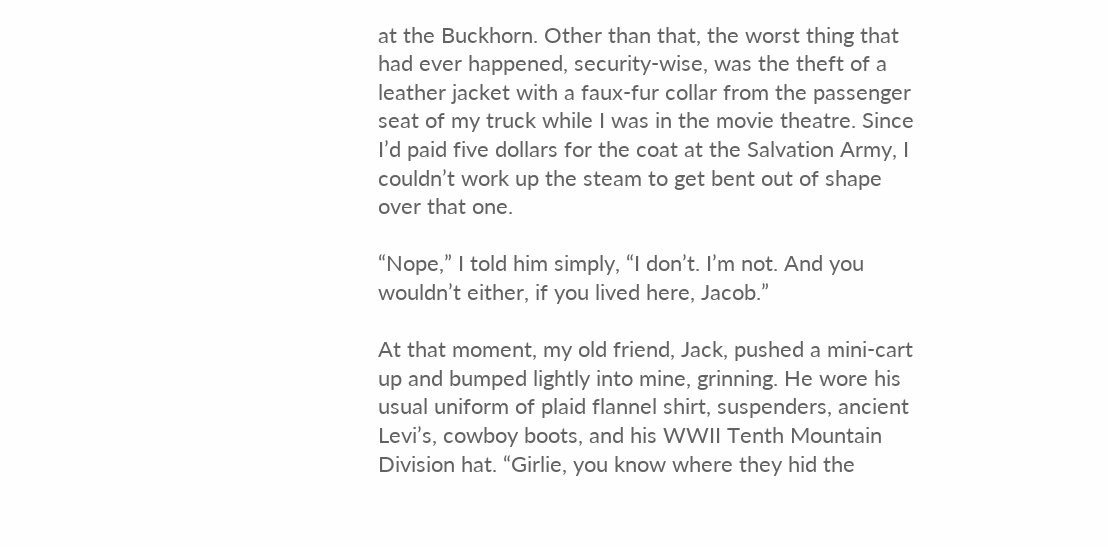at the Buckhorn. Other than that, the worst thing that had ever happened, security-wise, was the theft of a leather jacket with a faux-fur collar from the passenger seat of my truck while I was in the movie theatre. Since I’d paid five dollars for the coat at the Salvation Army, I couldn’t work up the steam to get bent out of shape over that one.

“Nope,” I told him simply, “I don’t. I’m not. And you wouldn’t either, if you lived here, Jacob.”

At that moment, my old friend, Jack, pushed a mini-cart up and bumped lightly into mine, grinning. He wore his usual uniform of plaid flannel shirt, suspenders, ancient Levi’s, cowboy boots, and his WWII Tenth Mountain Division hat. “Girlie, you know where they hid the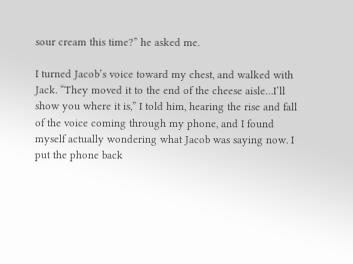sour cream this time?” he asked me.

I turned Jacob’s voice toward my chest, and walked with Jack. “They moved it to the end of the cheese aisle…I’ll show you where it is,” I told him, hearing the rise and fall of the voice coming through my phone, and I found myself actually wondering what Jacob was saying now. I put the phone back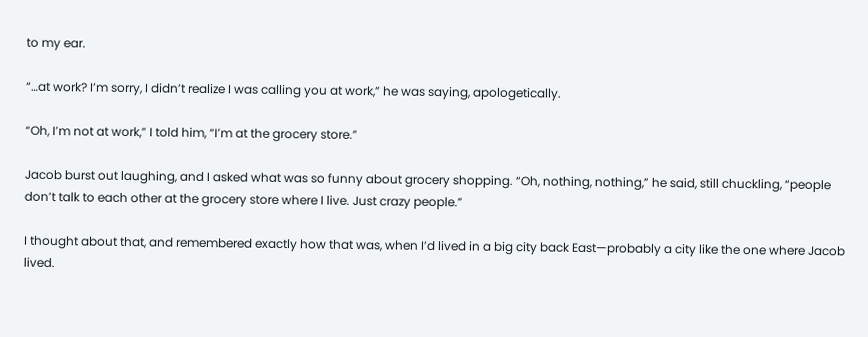to my ear.

“…at work? I’m sorry, I didn’t realize I was calling you at work,” he was saying, apologetically.

“Oh, I’m not at work,” I told him, “I’m at the grocery store.”

Jacob burst out laughing, and I asked what was so funny about grocery shopping. “Oh, nothing, nothing,” he said, still chuckling, “people don’t talk to each other at the grocery store where I live. Just crazy people.”

I thought about that, and remembered exactly how that was, when I’d lived in a big city back East—probably a city like the one where Jacob lived.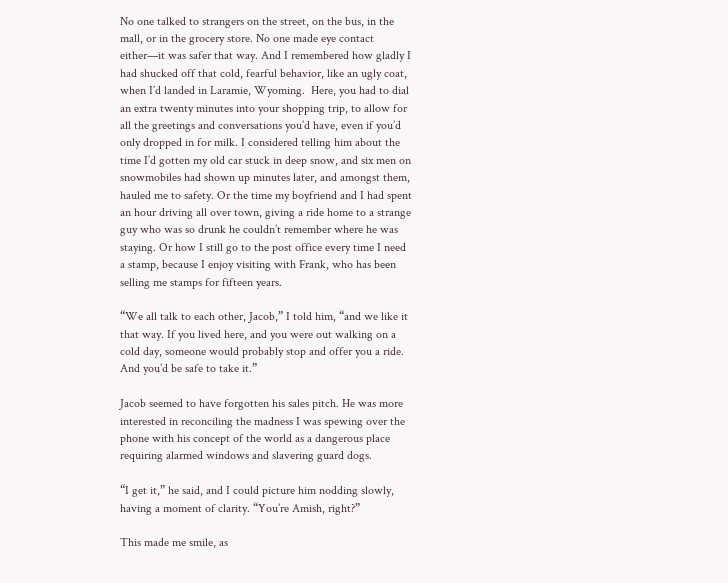No one talked to strangers on the street, on the bus, in the mall, or in the grocery store. No one made eye contact either—it was safer that way. And I remembered how gladly I had shucked off that cold, fearful behavior, like an ugly coat, when I’d landed in Laramie, Wyoming.  Here, you had to dial an extra twenty minutes into your shopping trip, to allow for all the greetings and conversations you’d have, even if you’d only dropped in for milk. I considered telling him about the time I’d gotten my old car stuck in deep snow, and six men on snowmobiles had shown up minutes later, and amongst them, hauled me to safety. Or the time my boyfriend and I had spent an hour driving all over town, giving a ride home to a strange guy who was so drunk he couldn’t remember where he was staying. Or how I still go to the post office every time I need a stamp, because I enjoy visiting with Frank, who has been selling me stamps for fifteen years.

“We all talk to each other, Jacob,” I told him, “and we like it that way. If you lived here, and you were out walking on a cold day, someone would probably stop and offer you a ride. And you’d be safe to take it.”

Jacob seemed to have forgotten his sales pitch. He was more interested in reconciling the madness I was spewing over the phone with his concept of the world as a dangerous place requiring alarmed windows and slavering guard dogs.

“I get it,” he said, and I could picture him nodding slowly, having a moment of clarity. “You’re Amish, right?”

This made me smile, as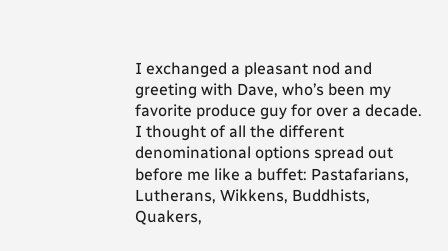I exchanged a pleasant nod and greeting with Dave, who’s been my favorite produce guy for over a decade. I thought of all the different denominational options spread out before me like a buffet: Pastafarians, Lutherans, Wikkens, Buddhists, Quakers,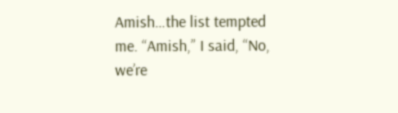Amish…the list tempted me. “Amish,” I said, “No, we’re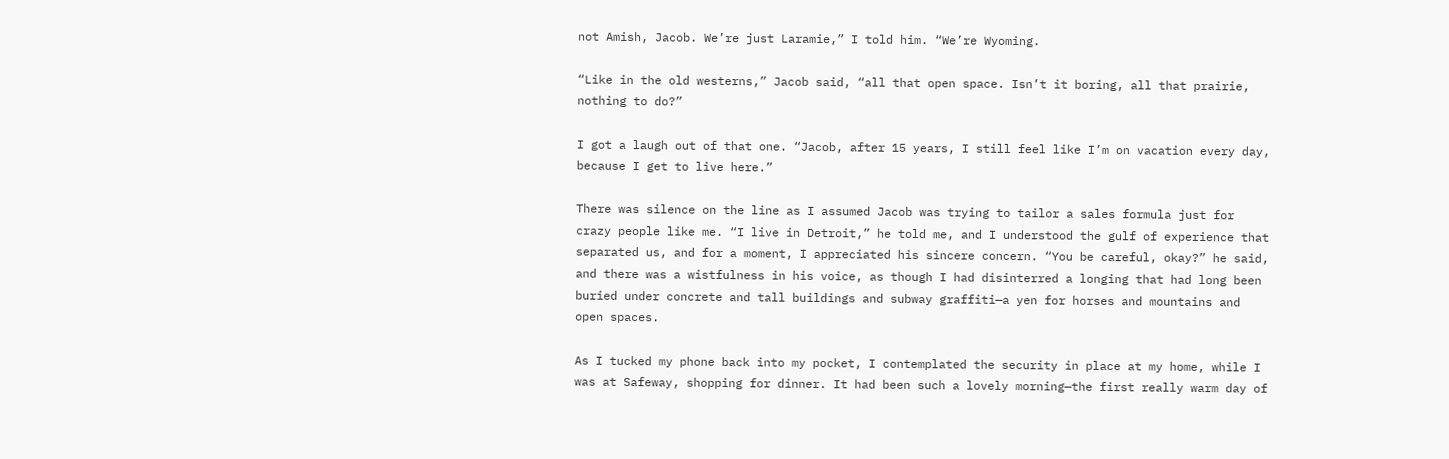not Amish, Jacob. We’re just Laramie,” I told him. “We’re Wyoming.

“Like in the old westerns,” Jacob said, “all that open space. Isn’t it boring, all that prairie, nothing to do?”

I got a laugh out of that one. “Jacob, after 15 years, I still feel like I’m on vacation every day, because I get to live here.”

There was silence on the line as I assumed Jacob was trying to tailor a sales formula just for crazy people like me. “I live in Detroit,” he told me, and I understood the gulf of experience that separated us, and for a moment, I appreciated his sincere concern. “You be careful, okay?” he said, and there was a wistfulness in his voice, as though I had disinterred a longing that had long been buried under concrete and tall buildings and subway graffiti—a yen for horses and mountains and open spaces.

As I tucked my phone back into my pocket, I contemplated the security in place at my home, while I was at Safeway, shopping for dinner. It had been such a lovely morning—the first really warm day of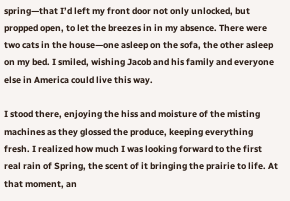spring—that I’d left my front door not only unlocked, but propped open, to let the breezes in in my absence. There were two cats in the house—one asleep on the sofa, the other asleep on my bed. I smiled, wishing Jacob and his family and everyone else in America could live this way.

I stood there, enjoying the hiss and moisture of the misting machines as they glossed the produce, keeping everything fresh. I realized how much I was looking forward to the first real rain of Spring, the scent of it bringing the prairie to life. At that moment, an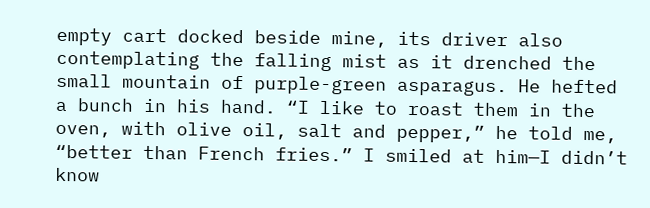empty cart docked beside mine, its driver also contemplating the falling mist as it drenched the small mountain of purple-green asparagus. He hefted a bunch in his hand. “I like to roast them in the oven, with olive oil, salt and pepper,” he told me, “better than French fries.” I smiled at him—I didn’t know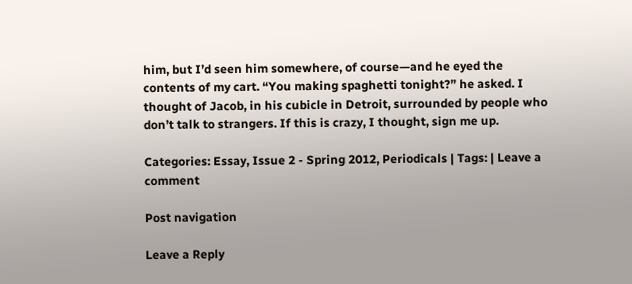him, but I’d seen him somewhere, of course—and he eyed the contents of my cart. “You making spaghetti tonight?” he asked. I thought of Jacob, in his cubicle in Detroit, surrounded by people who don’t talk to strangers. If this is crazy, I thought, sign me up.

Categories: Essay, Issue 2 - Spring 2012, Periodicals | Tags: | Leave a comment

Post navigation

Leave a Reply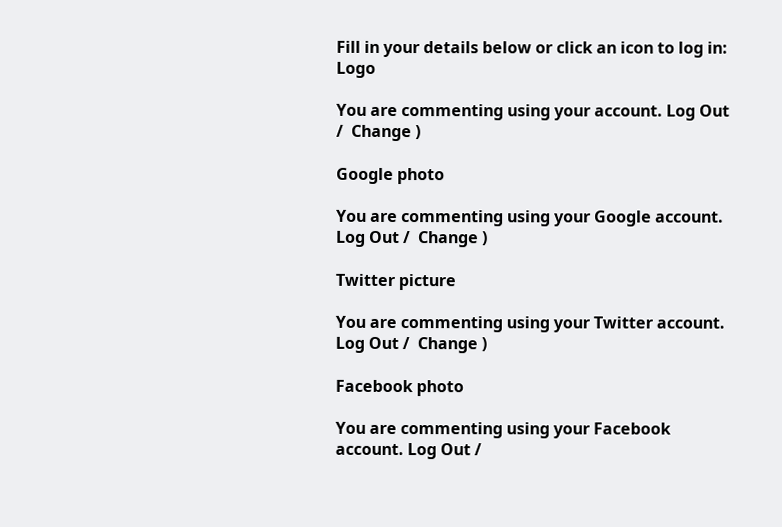Fill in your details below or click an icon to log in: Logo

You are commenting using your account. Log Out /  Change )

Google photo

You are commenting using your Google account. Log Out /  Change )

Twitter picture

You are commenting using your Twitter account. Log Out /  Change )

Facebook photo

You are commenting using your Facebook account. Log Out /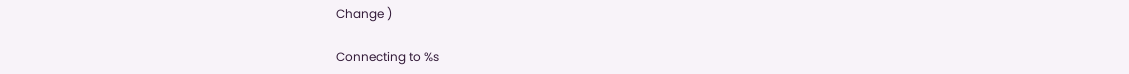Change )

Connecting to %s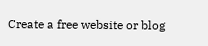Create a free website or blog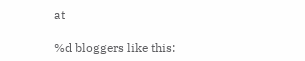at

%d bloggers like this: